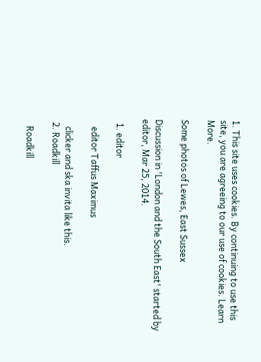1. This site uses cookies. By continuing to use this site, you are agreeing to our use of cookies. Learn More.

Some photos of Lewes, East Sussex

Discussion in 'London and the South East' started by editor, Mar 25, 2014.

  1. editor

    editor Taffus Maximus

    clicker and ska invita like this.
  2. Roadkill

    Roadkill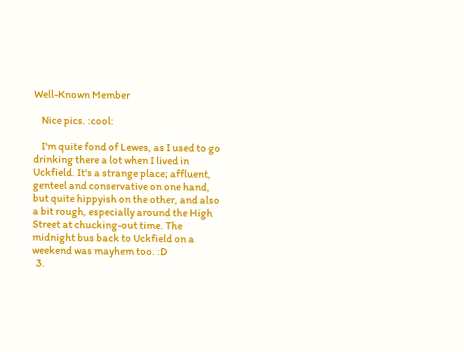Well-Known Member

    Nice pics. :cool:

    I'm quite fond of Lewes, as I used to go drinking there a lot when I lived in Uckfield. It's a strange place; affluent, genteel and conservative on one hand, but quite hippyish on the other, and also a bit rough, especially around the High Street at chucking-out time. The midnight bus back to Uckfield on a weekend was mayhem too. :D
  3.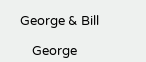George & Bill

    George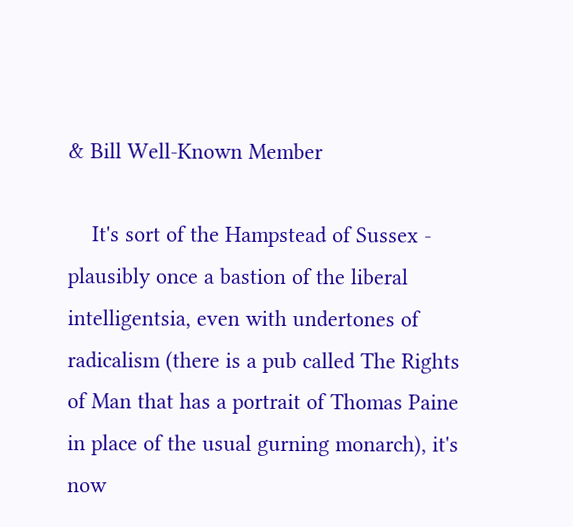& Bill Well-Known Member

    It's sort of the Hampstead of Sussex - plausibly once a bastion of the liberal intelligentsia, even with undertones of radicalism (there is a pub called The Rights of Man that has a portrait of Thomas Paine in place of the usual gurning monarch), it's now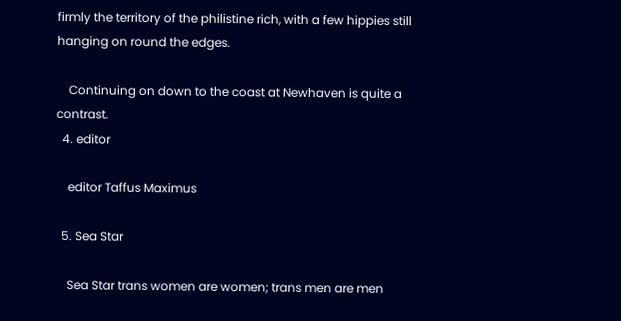firmly the territory of the philistine rich, with a few hippies still hanging on round the edges.

    Continuing on down to the coast at Newhaven is quite a contrast.
  4. editor

    editor Taffus Maximus

  5. Sea Star

    Sea Star trans women are women; trans men are men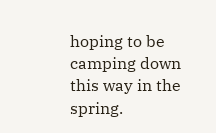hoping to be camping down this way in the spring.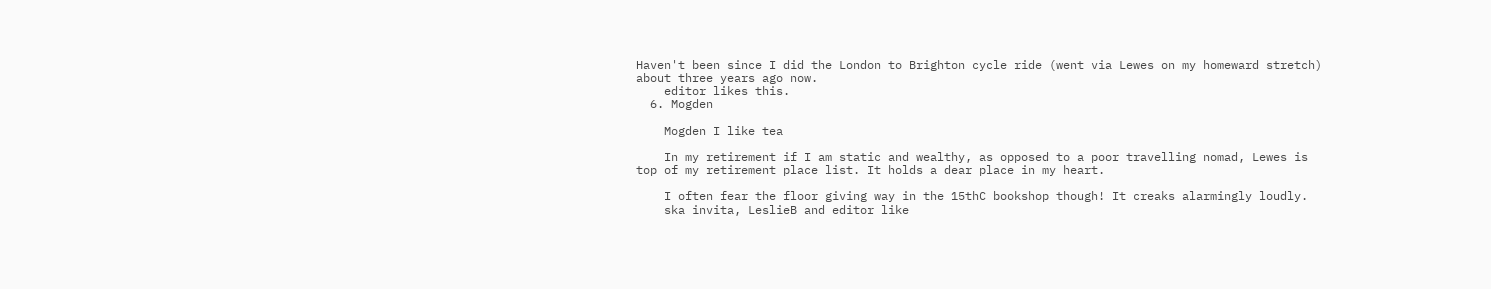Haven't been since I did the London to Brighton cycle ride (went via Lewes on my homeward stretch) about three years ago now.
    editor likes this.
  6. Mogden

    Mogden I like tea

    In my retirement if I am static and wealthy, as opposed to a poor travelling nomad, Lewes is top of my retirement place list. It holds a dear place in my heart.

    I often fear the floor giving way in the 15thC bookshop though! It creaks alarmingly loudly.
    ska invita, LeslieB and editor like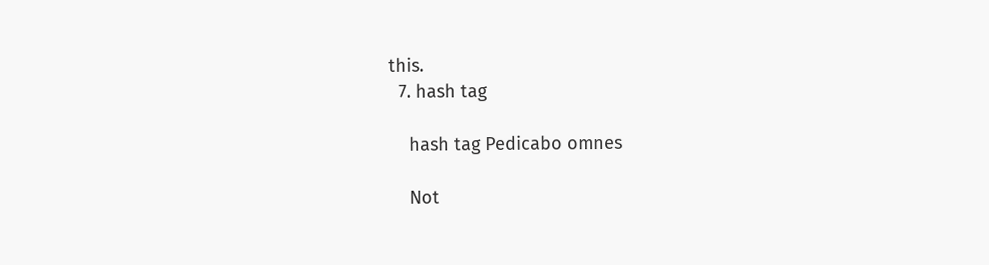this.
  7. hash tag

    hash tag Pedicabo omnes

    Not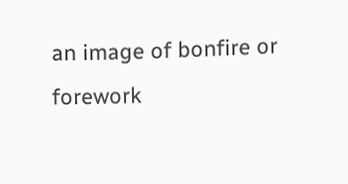an image of bonfire or forework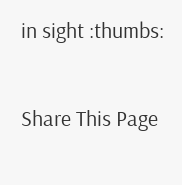in sight :thumbs:

Share This Page